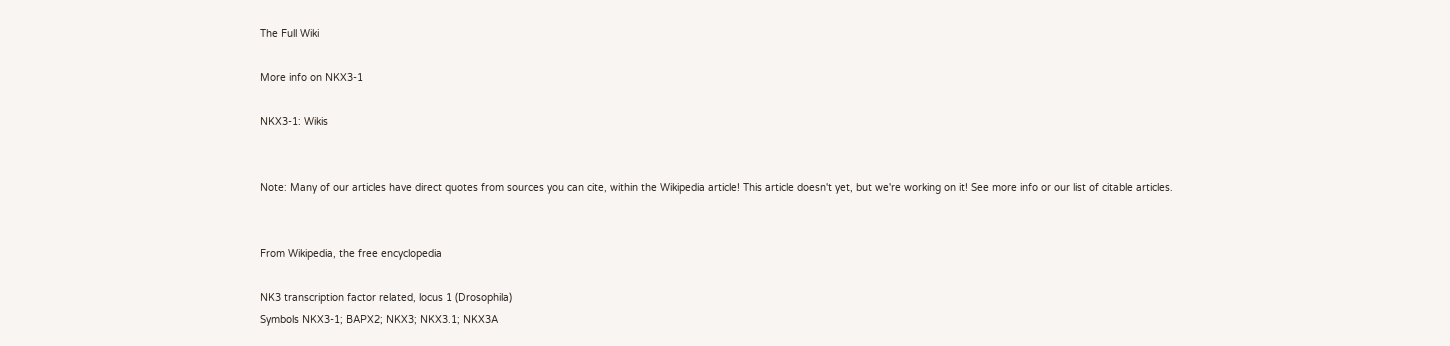The Full Wiki

More info on NKX3-1

NKX3-1: Wikis


Note: Many of our articles have direct quotes from sources you can cite, within the Wikipedia article! This article doesn't yet, but we're working on it! See more info or our list of citable articles.


From Wikipedia, the free encyclopedia

NK3 transcription factor related, locus 1 (Drosophila)
Symbols NKX3-1; BAPX2; NKX3; NKX3.1; NKX3A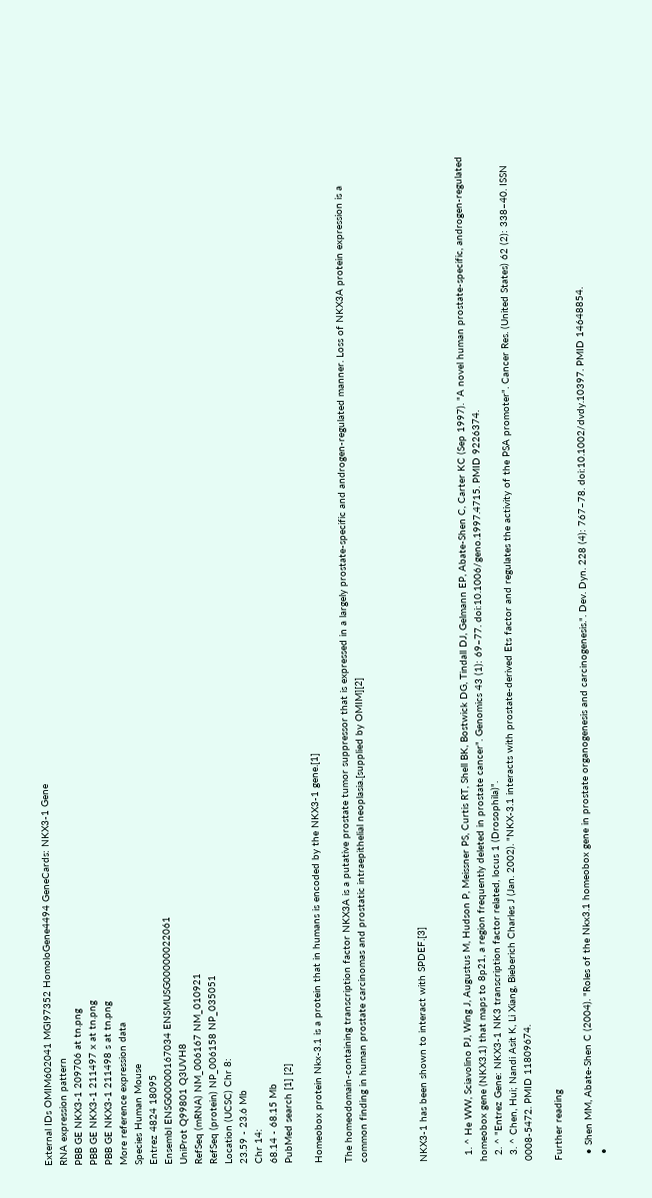External IDs OMIM602041 MGI97352 HomoloGene4494 GeneCards: NKX3-1 Gene
RNA expression pattern
PBB GE NKX3-1 209706 at tn.png
PBB GE NKX3-1 211497 x at tn.png
PBB GE NKX3-1 211498 s at tn.png
More reference expression data
Species Human Mouse
Entrez 4824 18095
Ensembl ENSG00000167034 ENSMUSG00000022061
UniProt Q99801 Q3UVH8
RefSeq (mRNA) NM_006167 NM_010921
RefSeq (protein) NP_006158 NP_035051
Location (UCSC) Chr 8:
23.59 - 23.6 Mb
Chr 14:
68.14 - 68.15 Mb
PubMed search [1] [2]

Homeobox protein Nkx-3.1 is a protein that in humans is encoded by the NKX3-1 gene.[1]

The homeodomain-containing transcription factor NKX3A is a putative prostate tumor suppressor that is expressed in a largely prostate-specific and androgen-regulated manner. Loss of NKX3A protein expression is a common finding in human prostate carcinomas and prostatic intraepithelial neoplasia.[supplied by OMIM][2]



NKX3-1 has been shown to interact with SPDEF.[3]


  1. ^ He WW, Sciavolino PJ, Wing J, Augustus M, Hudson P, Meissner PS, Curtis RT, Shell BK, Bostwick DG, Tindall DJ, Gelmann EP, Abate-Shen C, Carter KC (Sep 1997). "A novel human prostate-specific, androgen-regulated homeobox gene (NKX3.1) that maps to 8p21, a region frequently deleted in prostate cancer". Genomics 43 (1): 69–77. doi:10.1006/geno.1997.4715. PMID 9226374.
  2. ^ "Entrez Gene: NKX3-1 NK3 transcription factor related, locus 1 (Drosophila)".
  3. ^ Chen, Hui; Nandi Asit K, Li Xiang, Bieberich Charles J (Jan. 2002). "NKX-3.1 interacts with prostate-derived Ets factor and regulates the activity of the PSA promoter". Cancer Res. (United States) 62 (2): 338–40. ISSN 0008-5472. PMID 11809674.

Further reading

  • Shen MM, Abate-Shen C (2004). "Roles of the Nkx3.1 homeobox gene in prostate organogenesis and carcinogenesis.". Dev. Dyn. 228 (4): 767–78. doi:10.1002/dvdy.10397. PMID 14648854.
  •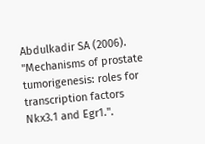Abdulkadir SA (2006). "Mechanisms of prostate tumorigenesis: roles for transcription factors Nkx3.1 and Egr1.".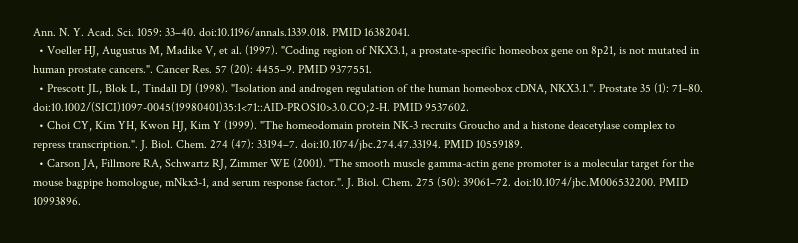Ann. N. Y. Acad. Sci. 1059: 33–40. doi:10.1196/annals.1339.018. PMID 16382041.
  • Voeller HJ, Augustus M, Madike V, et al. (1997). "Coding region of NKX3.1, a prostate-specific homeobox gene on 8p21, is not mutated in human prostate cancers.". Cancer Res. 57 (20): 4455–9. PMID 9377551.
  • Prescott JL, Blok L, Tindall DJ (1998). "Isolation and androgen regulation of the human homeobox cDNA, NKX3.1.". Prostate 35 (1): 71–80. doi:10.1002/(SICI)1097-0045(19980401)35:1<71::AID-PROS10>3.0.CO;2-H. PMID 9537602.
  • Choi CY, Kim YH, Kwon HJ, Kim Y (1999). "The homeodomain protein NK-3 recruits Groucho and a histone deacetylase complex to repress transcription.". J. Biol. Chem. 274 (47): 33194–7. doi:10.1074/jbc.274.47.33194. PMID 10559189.
  • Carson JA, Fillmore RA, Schwartz RJ, Zimmer WE (2001). "The smooth muscle gamma-actin gene promoter is a molecular target for the mouse bagpipe homologue, mNkx3-1, and serum response factor.". J. Biol. Chem. 275 (50): 39061–72. doi:10.1074/jbc.M006532200. PMID 10993896.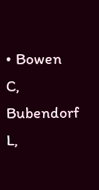• Bowen C, Bubendorf L,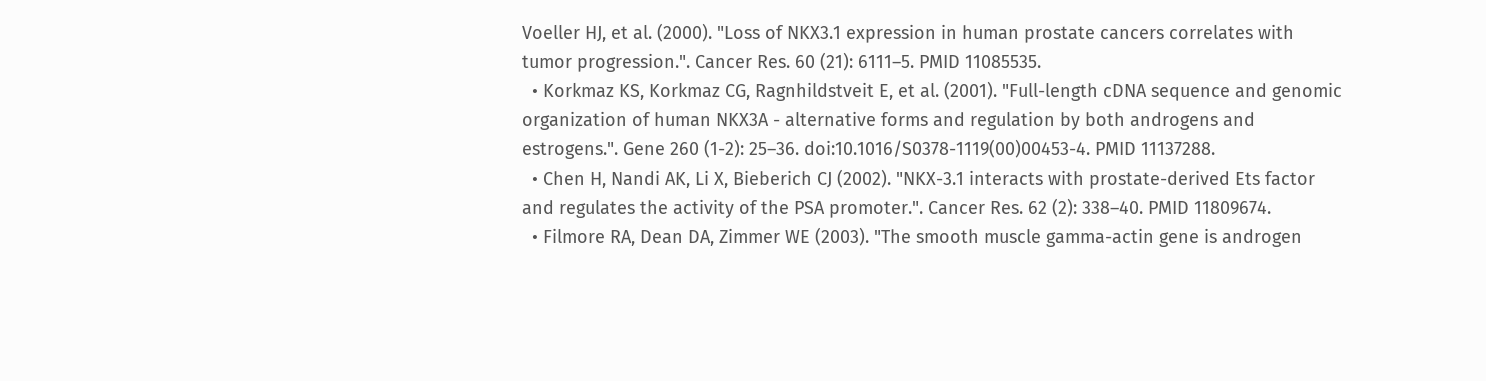Voeller HJ, et al. (2000). "Loss of NKX3.1 expression in human prostate cancers correlates with tumor progression.". Cancer Res. 60 (21): 6111–5. PMID 11085535.
  • Korkmaz KS, Korkmaz CG, Ragnhildstveit E, et al. (2001). "Full-length cDNA sequence and genomic organization of human NKX3A - alternative forms and regulation by both androgens and estrogens.". Gene 260 (1-2): 25–36. doi:10.1016/S0378-1119(00)00453-4. PMID 11137288.
  • Chen H, Nandi AK, Li X, Bieberich CJ (2002). "NKX-3.1 interacts with prostate-derived Ets factor and regulates the activity of the PSA promoter.". Cancer Res. 62 (2): 338–40. PMID 11809674.
  • Filmore RA, Dean DA, Zimmer WE (2003). "The smooth muscle gamma-actin gene is androgen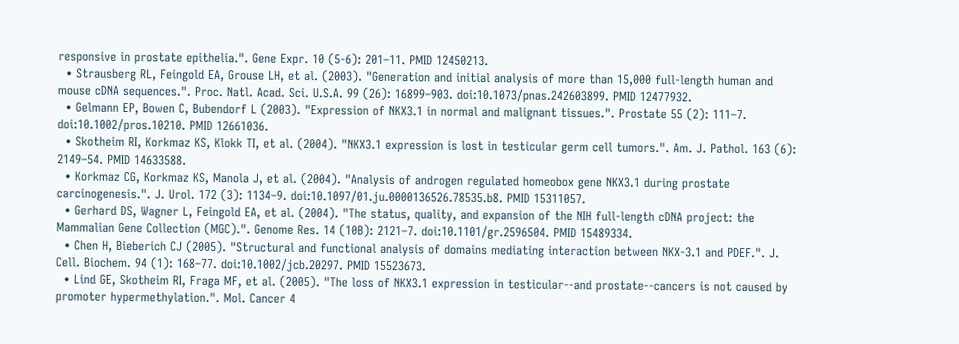responsive in prostate epithelia.". Gene Expr. 10 (5-6): 201–11. PMID 12450213.
  • Strausberg RL, Feingold EA, Grouse LH, et al. (2003). "Generation and initial analysis of more than 15,000 full-length human and mouse cDNA sequences.". Proc. Natl. Acad. Sci. U.S.A. 99 (26): 16899–903. doi:10.1073/pnas.242603899. PMID 12477932.
  • Gelmann EP, Bowen C, Bubendorf L (2003). "Expression of NKX3.1 in normal and malignant tissues.". Prostate 55 (2): 111–7. doi:10.1002/pros.10210. PMID 12661036.
  • Skotheim RI, Korkmaz KS, Klokk TI, et al. (2004). "NKX3.1 expression is lost in testicular germ cell tumors.". Am. J. Pathol. 163 (6): 2149–54. PMID 14633588.
  • Korkmaz CG, Korkmaz KS, Manola J, et al. (2004). "Analysis of androgen regulated homeobox gene NKX3.1 during prostate carcinogenesis.". J. Urol. 172 (3): 1134–9. doi:10.1097/01.ju.0000136526.78535.b8. PMID 15311057.
  • Gerhard DS, Wagner L, Feingold EA, et al. (2004). "The status, quality, and expansion of the NIH full-length cDNA project: the Mammalian Gene Collection (MGC).". Genome Res. 14 (10B): 2121–7. doi:10.1101/gr.2596504. PMID 15489334.
  • Chen H, Bieberich CJ (2005). "Structural and functional analysis of domains mediating interaction between NKX-3.1 and PDEF.". J. Cell. Biochem. 94 (1): 168–77. doi:10.1002/jcb.20297. PMID 15523673.
  • Lind GE, Skotheim RI, Fraga MF, et al. (2005). "The loss of NKX3.1 expression in testicular--and prostate--cancers is not caused by promoter hypermethylation.". Mol. Cancer 4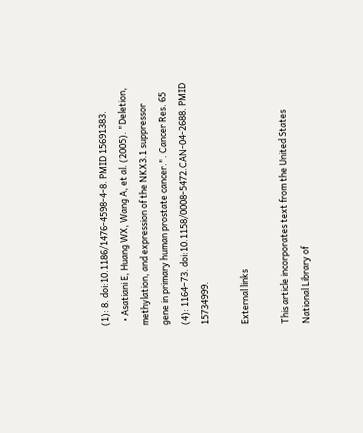(1): 8. doi:10.1186/1476-4598-4-8. PMID 15691383.
  • Asatiani E, Huang WX, Wang A, et al. (2005). "Deletion, methylation, and expression of the NKX3.1 suppressor gene in primary human prostate cancer.". Cancer Res. 65 (4): 1164–73. doi:10.1158/0008-5472.CAN-04-2688. PMID 15734999.

External links

This article incorporates text from the United States National Library of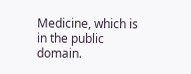Medicine, which is in the public domain.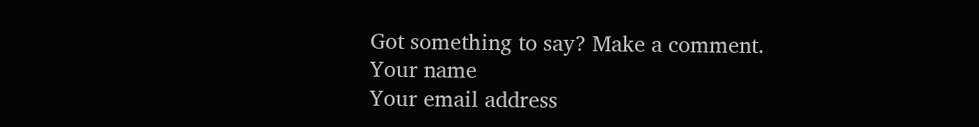Got something to say? Make a comment.
Your name
Your email address